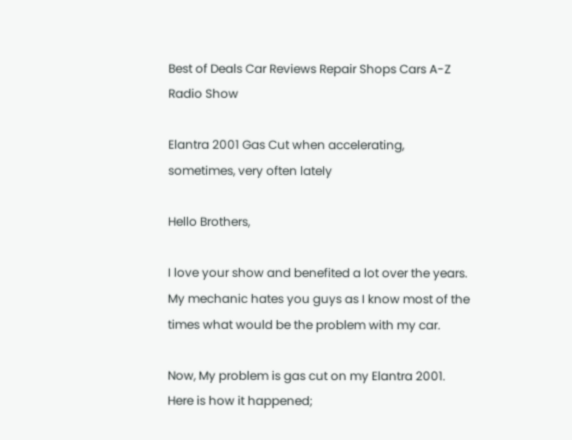Best of Deals Car Reviews Repair Shops Cars A-Z Radio Show

Elantra 2001 Gas Cut when accelerating, sometimes, very often lately

Hello Brothers,

I love your show and benefited a lot over the years. My mechanic hates you guys as I know most of the times what would be the problem with my car.

Now, My problem is gas cut on my Elantra 2001. Here is how it happened;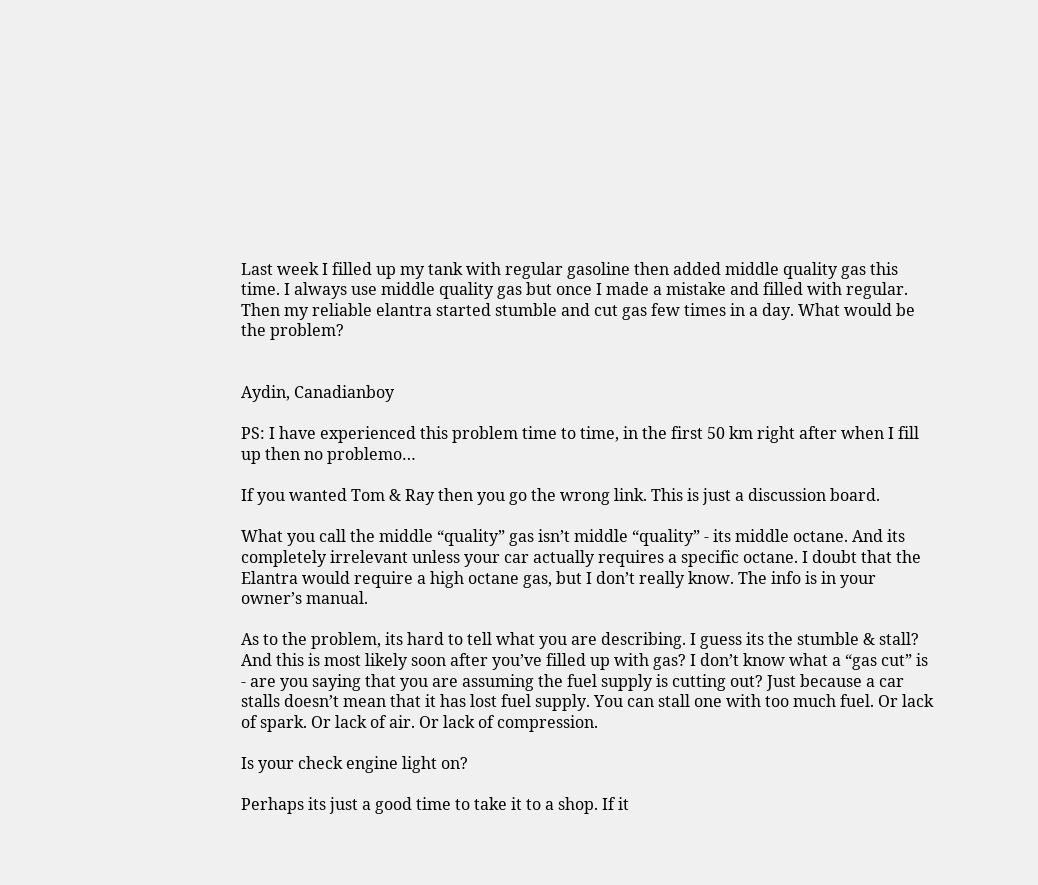Last week I filled up my tank with regular gasoline then added middle quality gas this time. I always use middle quality gas but once I made a mistake and filled with regular. Then my reliable elantra started stumble and cut gas few times in a day. What would be the problem?


Aydin, Canadianboy

PS: I have experienced this problem time to time, in the first 50 km right after when I fill up then no problemo…

If you wanted Tom & Ray then you go the wrong link. This is just a discussion board.

What you call the middle “quality” gas isn’t middle “quality” - its middle octane. And its completely irrelevant unless your car actually requires a specific octane. I doubt that the Elantra would require a high octane gas, but I don’t really know. The info is in your owner’s manual.

As to the problem, its hard to tell what you are describing. I guess its the stumble & stall? And this is most likely soon after you’ve filled up with gas? I don’t know what a “gas cut” is - are you saying that you are assuming the fuel supply is cutting out? Just because a car stalls doesn’t mean that it has lost fuel supply. You can stall one with too much fuel. Or lack of spark. Or lack of air. Or lack of compression.

Is your check engine light on?

Perhaps its just a good time to take it to a shop. If it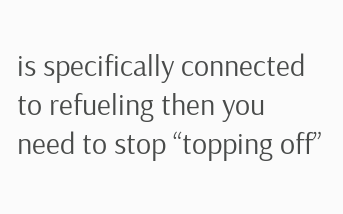is specifically connected to refueling then you need to stop “topping off”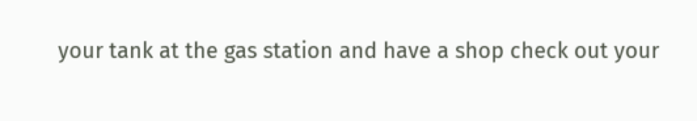your tank at the gas station and have a shop check out your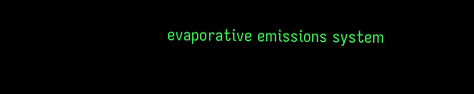evaporative emissions system